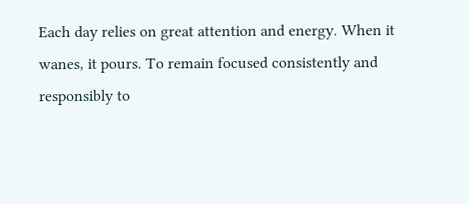Each day relies on great attention and energy. When it wanes, it pours. To remain focused consistently and responsibly to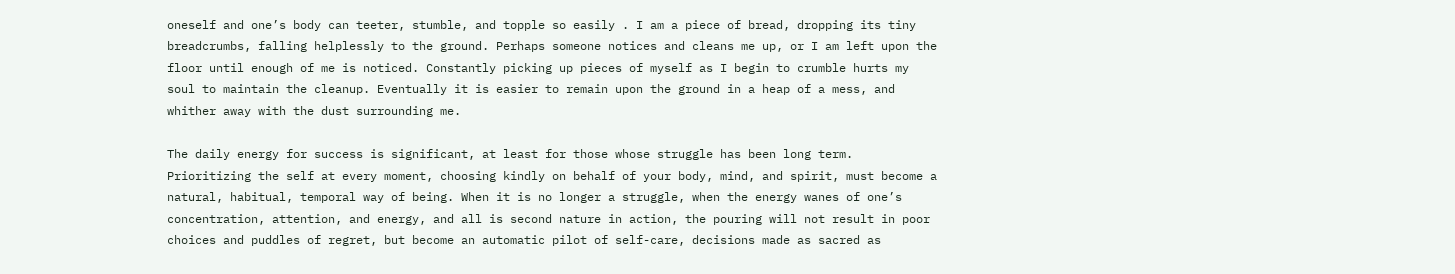oneself and one’s body can teeter, stumble, and topple so easily . I am a piece of bread, dropping its tiny breadcrumbs, falling helplessly to the ground. Perhaps someone notices and cleans me up, or I am left upon the floor until enough of me is noticed. Constantly picking up pieces of myself as I begin to crumble hurts my soul to maintain the cleanup. Eventually it is easier to remain upon the ground in a heap of a mess, and whither away with the dust surrounding me.

The daily energy for success is significant, at least for those whose struggle has been long term. Prioritizing the self at every moment, choosing kindly on behalf of your body, mind, and spirit, must become a natural, habitual, temporal way of being. When it is no longer a struggle, when the energy wanes of one’s concentration, attention, and energy, and all is second nature in action, the pouring will not result in poor choices and puddles of regret, but become an automatic pilot of self-care, decisions made as sacred as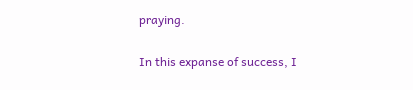praying.

In this expanse of success, I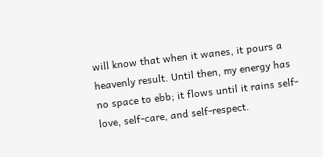will know that when it wanes, it pours a heavenly result. Until then, my energy has no space to ebb; it flows until it rains self-love, self-care, and self-respect.